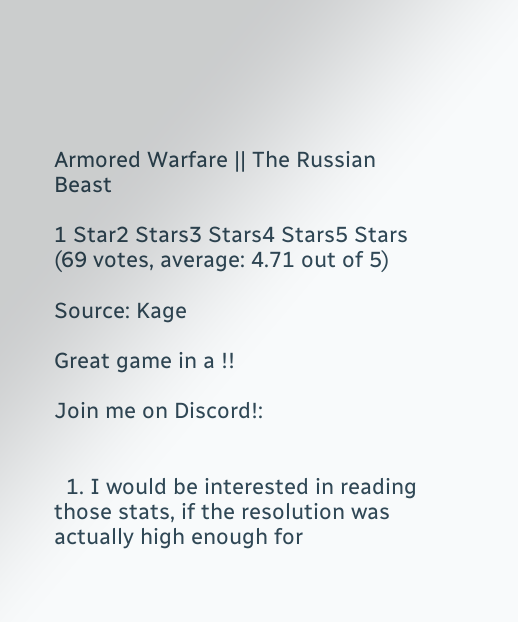Armored Warfare || The Russian Beast

1 Star2 Stars3 Stars4 Stars5 Stars (69 votes, average: 4.71 out of 5)

Source: Kage

Great game in a !!

Join me on Discord!:


  1. I would be interested in reading those stats, if the resolution was actually high enough for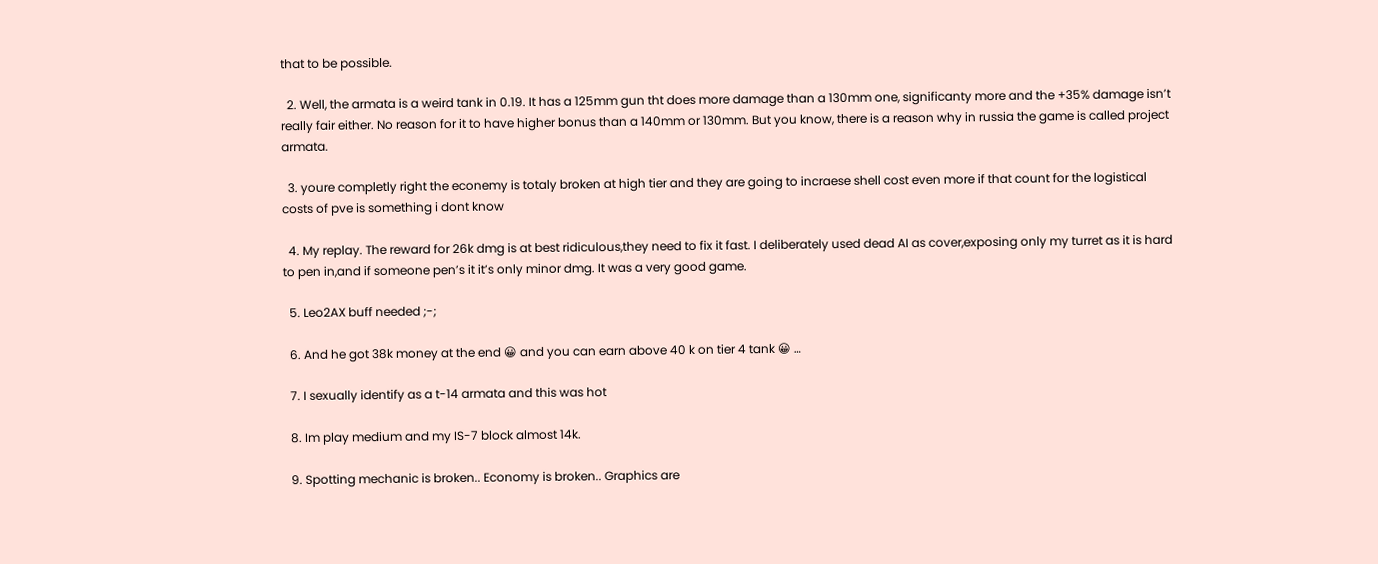that to be possible.

  2. Well, the armata is a weird tank in 0.19. It has a 125mm gun tht does more damage than a 130mm one, significanty more and the +35% damage isn’t really fair either. No reason for it to have higher bonus than a 140mm or 130mm. But you know, there is a reason why in russia the game is called project armata.

  3. youre completly right the econemy is totaly broken at high tier and they are going to incraese shell cost even more if that count for the logistical costs of pve is something i dont know

  4. My replay. The reward for 26k dmg is at best ridiculous,they need to fix it fast. I deliberately used dead AI as cover,exposing only my turret as it is hard to pen in,and if someone pen’s it it’s only minor dmg. It was a very good game.

  5. Leo2AX buff needed ;-;

  6. And he got 38k money at the end 😀 and you can earn above 40 k on tier 4 tank 😀 …

  7. I sexually identify as a t-14 armata and this was hot

  8. Im play medium and my IS-7 block almost 14k.

  9. Spotting mechanic is broken.. Economy is broken.. Graphics are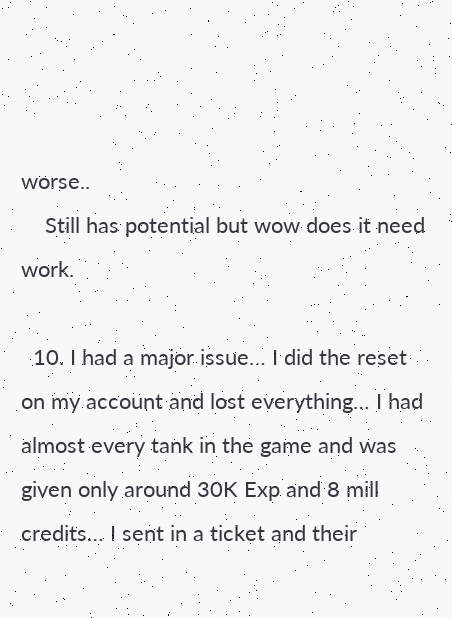worse..
    Still has potential but wow does it need work.

  10. I had a major issue… I did the reset on my account and lost everything… I had almost every tank in the game and was given only around 30K Exp and 8 mill credits… I sent in a ticket and their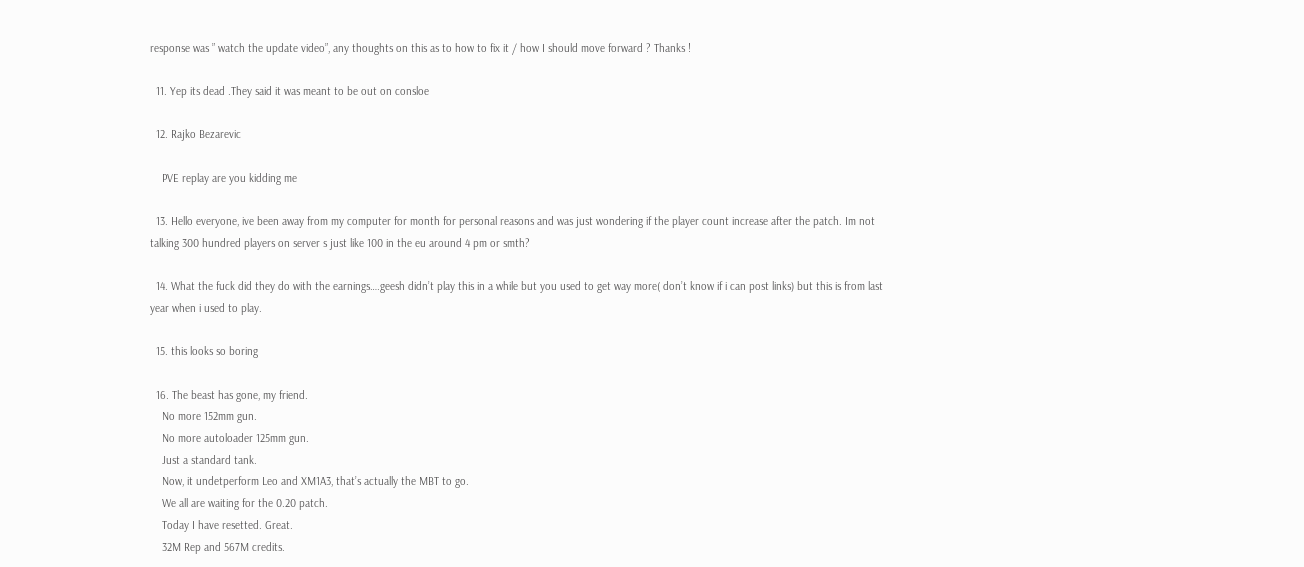response was ” watch the update video”, any thoughts on this as to how to fix it / how I should move forward ? Thanks !

  11. Yep its dead .They said it was meant to be out on consloe

  12. Rajko Bezarevic

    PVE replay are you kidding me

  13. Hello everyone, ive been away from my computer for month for personal reasons and was just wondering if the player count increase after the patch. Im not talking 300 hundred players on server s just like 100 in the eu around 4 pm or smth?

  14. What the fuck did they do with the earnings….geesh didn’t play this in a while but you used to get way more( don’t know if i can post links) but this is from last year when i used to play.

  15. this looks so boring

  16. The beast has gone, my friend.
    No more 152mm gun.
    No more autoloader 125mm gun.
    Just a standard tank.
    Now, it undetperform Leo and XM1A3, that’s actually the MBT to go.
    We all are waiting for the 0.20 patch.
    Today I have resetted. Great.
    32M Rep and 567M credits.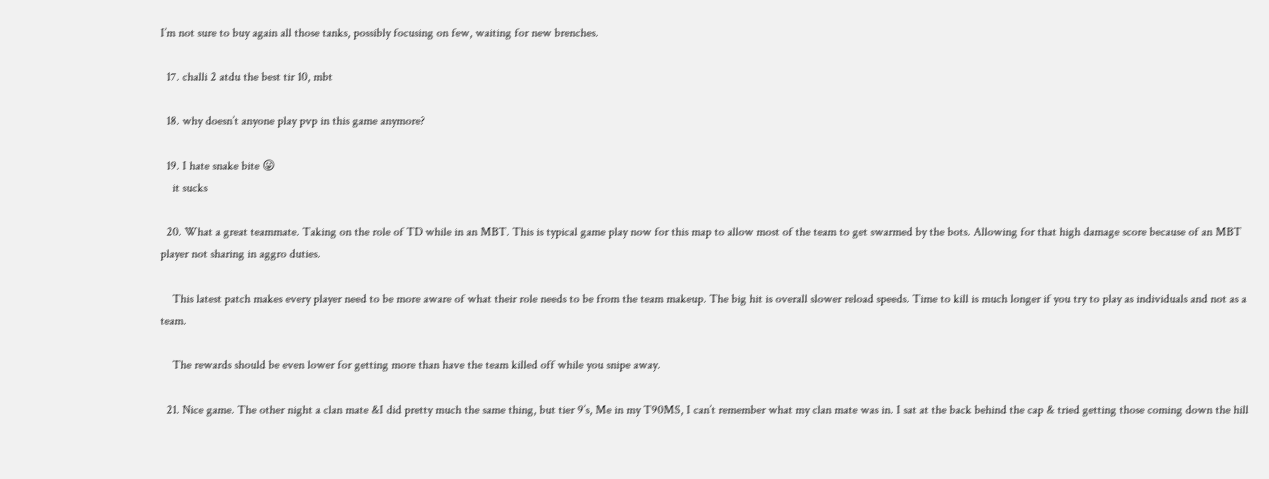I’m not sure to buy again all those tanks, possibly focusing on few, waiting for new brenches.

  17. challi 2 atdu the best tir 10, mbt

  18. why doesn’t anyone play pvp in this game anymore?

  19. I hate snake bite 😛
    it sucks

  20. What a great teammate. Taking on the role of TD while in an MBT. This is typical game play now for this map to allow most of the team to get swarmed by the bots. Allowing for that high damage score because of an MBT player not sharing in aggro duties.

    This latest patch makes every player need to be more aware of what their role needs to be from the team makeup. The big hit is overall slower reload speeds. Time to kill is much longer if you try to play as individuals and not as a team.

    The rewards should be even lower for getting more than have the team killed off while you snipe away.

  21. Nice game. The other night a clan mate &I did pretty much the same thing, but tier 9’s, Me in my T90MS, I can’t remember what my clan mate was in. I sat at the back behind the cap & tried getting those coming down the hill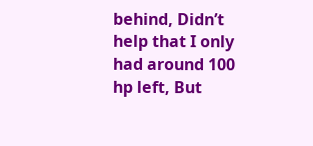behind, Didn’t help that I only had around 100 hp left, But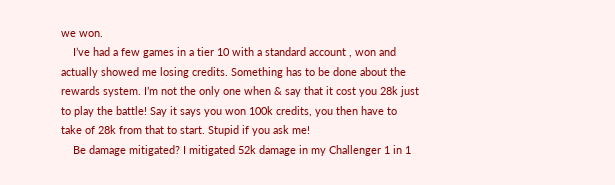we won.
    I’ve had a few games in a tier 10 with a standard account , won and actually showed me losing credits. Something has to be done about the rewards system. I’m not the only one when & say that it cost you 28k just to play the battle! Say it says you won 100k credits, you then have to take of 28k from that to start. Stupid if you ask me!
    Be damage mitigated? I mitigated 52k damage in my Challenger 1 in 1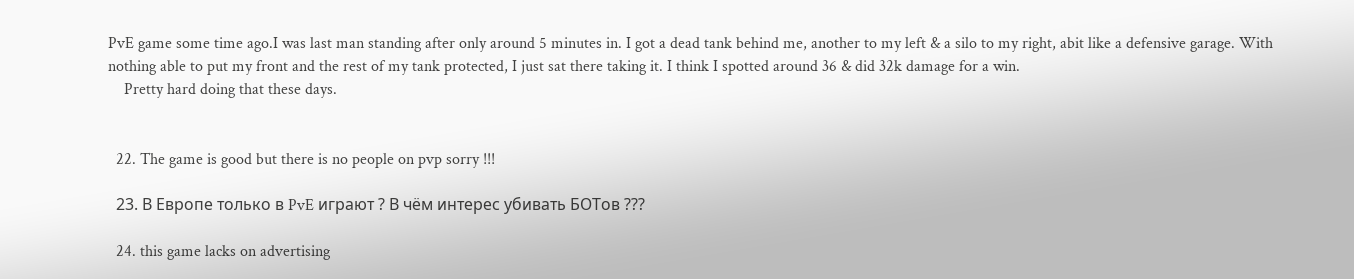PvE game some time ago.I was last man standing after only around 5 minutes in. I got a dead tank behind me, another to my left & a silo to my right, abit like a defensive garage. With nothing able to put my front and the rest of my tank protected, I just sat there taking it. I think I spotted around 36 & did 32k damage for a win.
    Pretty hard doing that these days.


  22. The game is good but there is no people on pvp sorry !!!

  23. В Европе только в PvE играют ? В чём интерес убивать БОТов ???

  24. this game lacks on advertising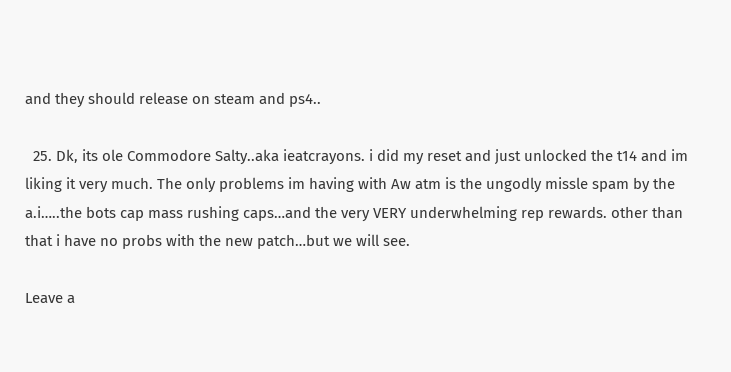and they should release on steam and ps4..

  25. Dk, its ole Commodore Salty..aka ieatcrayons. i did my reset and just unlocked the t14 and im liking it very much. The only problems im having with Aw atm is the ungodly missle spam by the a.i…..the bots cap mass rushing caps…and the very VERY underwhelming rep rewards. other than that i have no probs with the new patch…but we will see.

Leave a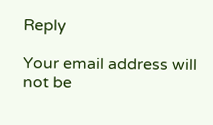Reply

Your email address will not be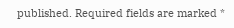published. Required fields are marked *